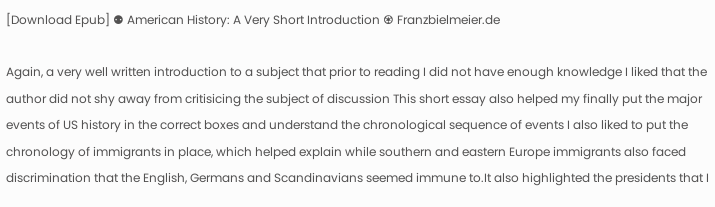[Download Epub] ⚉ American History: A Very Short Introduction ♼ Franzbielmeier.de

Again, a very well written introduction to a subject that prior to reading I did not have enough knowledge I liked that the author did not shy away from critisicing the subject of discussion This short essay also helped my finally put the major events of US history in the correct boxes and understand the chronological sequence of events I also liked to put the chronology of immigrants in place, which helped explain while southern and eastern Europe immigrants also faced discrimination that the English, Germans and Scandinavians seemed immune to.It also highlighted the presidents that I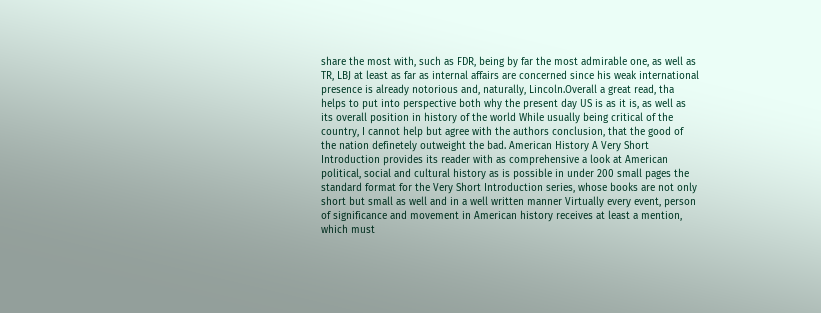share the most with, such as FDR, being by far the most admirable one, as well as TR, LBJ at least as far as internal affairs are concerned since his weak international presence is already notorious and, naturally, Lincoln.Overall a great read, tha helps to put into perspective both why the present day US is as it is, as well as its overall position in history of the world While usually being critical of the country, I cannot help but agree with the authors conclusion, that the good of the nation definetely outweight the bad. American History A Very Short Introduction provides its reader with as comprehensive a look at American political, social and cultural history as is possible in under 200 small pages the standard format for the Very Short Introduction series, whose books are not only short but small as well and in a well written manner Virtually every event, person of significance and movement in American history receives at least a mention, which must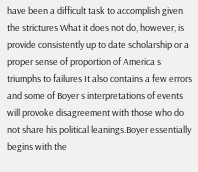have been a difficult task to accomplish given the strictures What it does not do, however, is provide consistently up to date scholarship or a proper sense of proportion of America s triumphs to failures It also contains a few errors and some of Boyer s interpretations of events will provoke disagreement with those who do not share his political leanings.Boyer essentially begins with the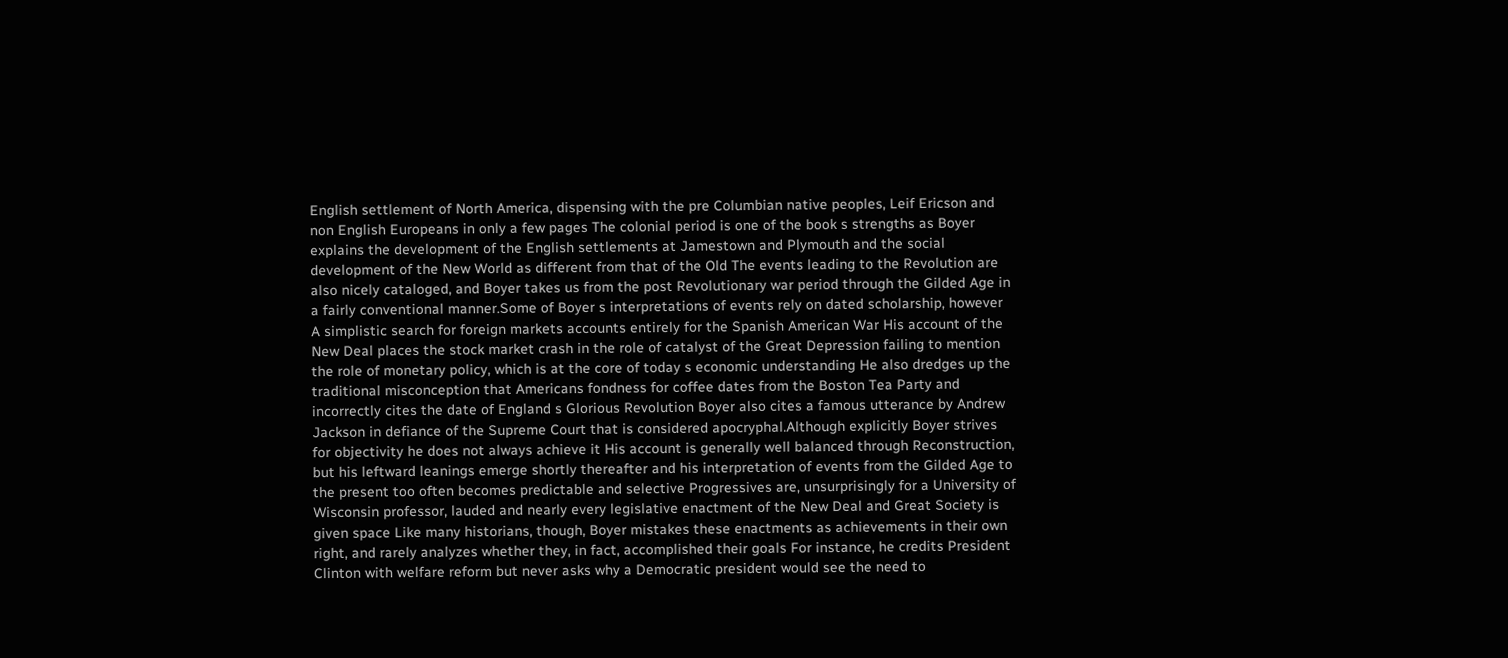English settlement of North America, dispensing with the pre Columbian native peoples, Leif Ericson and non English Europeans in only a few pages The colonial period is one of the book s strengths as Boyer explains the development of the English settlements at Jamestown and Plymouth and the social development of the New World as different from that of the Old The events leading to the Revolution are also nicely cataloged, and Boyer takes us from the post Revolutionary war period through the Gilded Age in a fairly conventional manner.Some of Boyer s interpretations of events rely on dated scholarship, however A simplistic search for foreign markets accounts entirely for the Spanish American War His account of the New Deal places the stock market crash in the role of catalyst of the Great Depression failing to mention the role of monetary policy, which is at the core of today s economic understanding He also dredges up the traditional misconception that Americans fondness for coffee dates from the Boston Tea Party and incorrectly cites the date of England s Glorious Revolution Boyer also cites a famous utterance by Andrew Jackson in defiance of the Supreme Court that is considered apocryphal.Although explicitly Boyer strives for objectivity he does not always achieve it His account is generally well balanced through Reconstruction, but his leftward leanings emerge shortly thereafter and his interpretation of events from the Gilded Age to the present too often becomes predictable and selective Progressives are, unsurprisingly for a University of Wisconsin professor, lauded and nearly every legislative enactment of the New Deal and Great Society is given space Like many historians, though, Boyer mistakes these enactments as achievements in their own right, and rarely analyzes whether they, in fact, accomplished their goals For instance, he credits President Clinton with welfare reform but never asks why a Democratic president would see the need to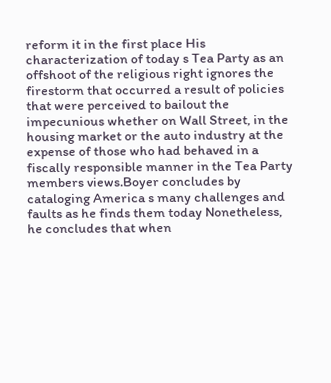reform it in the first place His characterization of today s Tea Party as an offshoot of the religious right ignores the firestorm that occurred a result of policies that were perceived to bailout the impecunious whether on Wall Street, in the housing market or the auto industry at the expense of those who had behaved in a fiscally responsible manner in the Tea Party members views.Boyer concludes by cataloging America s many challenges and faults as he finds them today Nonetheless, he concludes that when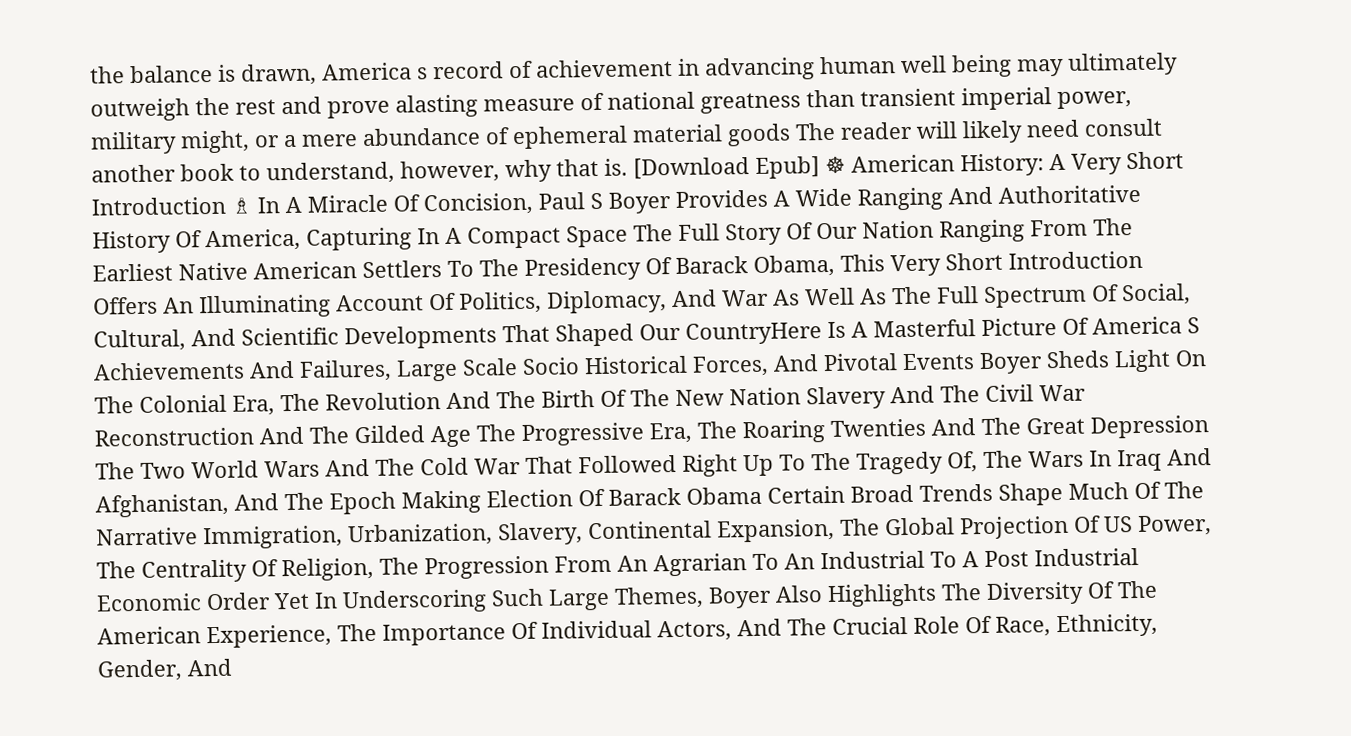the balance is drawn, America s record of achievement in advancing human well being may ultimately outweigh the rest and prove alasting measure of national greatness than transient imperial power, military might, or a mere abundance of ephemeral material goods The reader will likely need consult another book to understand, however, why that is. [Download Epub] ☸ American History: A Very Short Introduction ♗ In A Miracle Of Concision, Paul S Boyer Provides A Wide Ranging And Authoritative History Of America, Capturing In A Compact Space The Full Story Of Our Nation Ranging From The Earliest Native American Settlers To The Presidency Of Barack Obama, This Very Short Introduction Offers An Illuminating Account Of Politics, Diplomacy, And War As Well As The Full Spectrum Of Social, Cultural, And Scientific Developments That Shaped Our CountryHere Is A Masterful Picture Of America S Achievements And Failures, Large Scale Socio Historical Forces, And Pivotal Events Boyer Sheds Light On The Colonial Era, The Revolution And The Birth Of The New Nation Slavery And The Civil War Reconstruction And The Gilded Age The Progressive Era, The Roaring Twenties And The Great Depression The Two World Wars And The Cold War That Followed Right Up To The Tragedy Of, The Wars In Iraq And Afghanistan, And The Epoch Making Election Of Barack Obama Certain Broad Trends Shape Much Of The Narrative Immigration, Urbanization, Slavery, Continental Expansion, The Global Projection Of US Power, The Centrality Of Religion, The Progression From An Agrarian To An Industrial To A Post Industrial Economic Order Yet In Underscoring Such Large Themes, Boyer Also Highlights The Diversity Of The American Experience, The Importance Of Individual Actors, And The Crucial Role Of Race, Ethnicity, Gender, And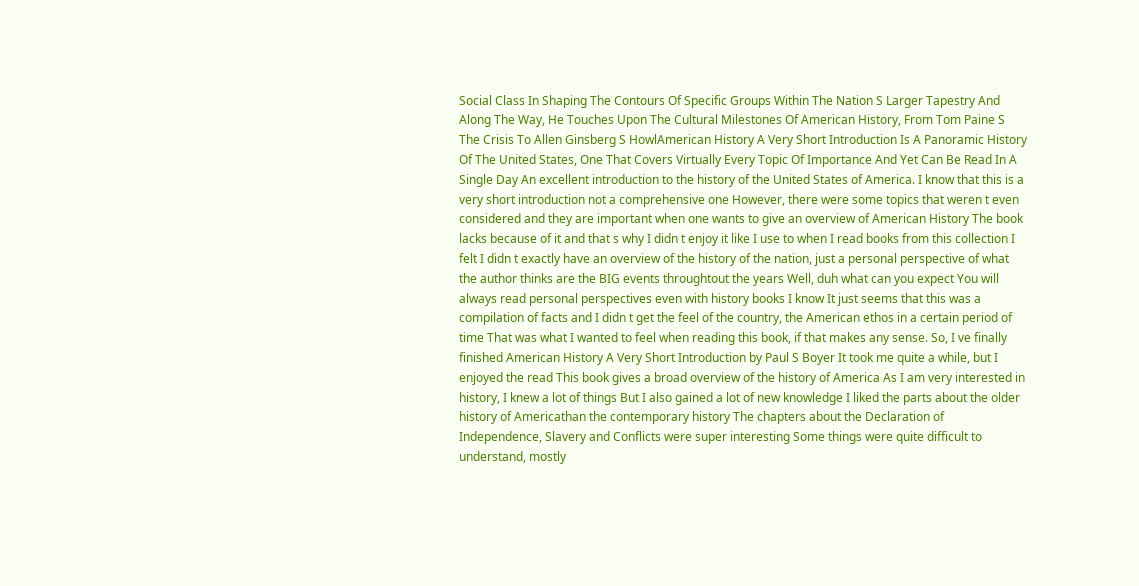Social Class In Shaping The Contours Of Specific Groups Within The Nation S Larger Tapestry And Along The Way, He Touches Upon The Cultural Milestones Of American History, From Tom Paine S The Crisis To Allen Ginsberg S HowlAmerican History A Very Short Introduction Is A Panoramic History Of The United States, One That Covers Virtually Every Topic Of Importance And Yet Can Be Read In A Single Day An excellent introduction to the history of the United States of America. I know that this is a very short introduction not a comprehensive one However, there were some topics that weren t even considered and they are important when one wants to give an overview of American History The book lacks because of it and that s why I didn t enjoy it like I use to when I read books from this collection I felt I didn t exactly have an overview of the history of the nation, just a personal perspective of what the author thinks are the BIG events throughtout the years Well, duh what can you expect You will always read personal perspectives even with history books I know It just seems that this was a compilation of facts and I didn t get the feel of the country, the American ethos in a certain period of time That was what I wanted to feel when reading this book, if that makes any sense. So, I ve finally finished American History A Very Short Introduction by Paul S Boyer It took me quite a while, but I enjoyed the read This book gives a broad overview of the history of America As I am very interested in history, I knew a lot of things But I also gained a lot of new knowledge I liked the parts about the older history of Americathan the contemporary history The chapters about the Declaration of Independence, Slavery and Conflicts were super interesting Some things were quite difficult to understand, mostly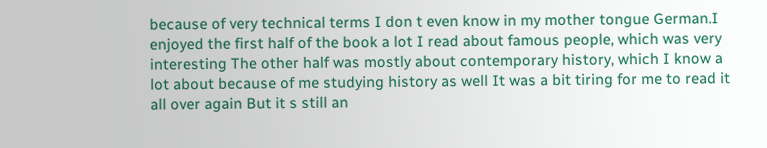because of very technical terms I don t even know in my mother tongue German.I enjoyed the first half of the book a lot I read about famous people, which was very interesting The other half was mostly about contemporary history, which I know a lot about because of me studying history as well It was a bit tiring for me to read it all over again But it s still an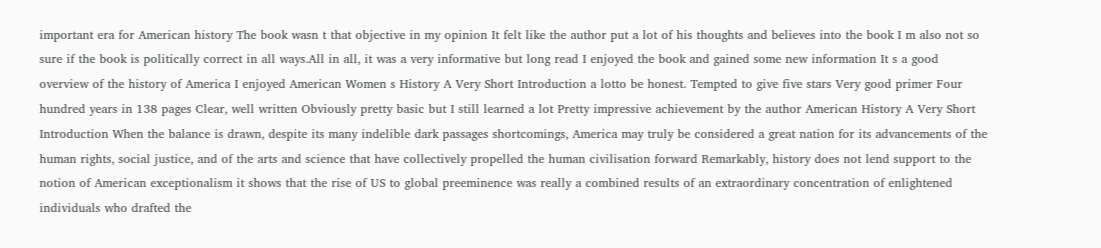important era for American history The book wasn t that objective in my opinion It felt like the author put a lot of his thoughts and believes into the book I m also not so sure if the book is politically correct in all ways.All in all, it was a very informative but long read I enjoyed the book and gained some new information It s a good overview of the history of America I enjoyed American Women s History A Very Short Introduction a lotto be honest. Tempted to give five stars Very good primer Four hundred years in 138 pages Clear, well written Obviously pretty basic but I still learned a lot Pretty impressive achievement by the author American History A Very Short Introduction When the balance is drawn, despite its many indelible dark passages shortcomings, America may truly be considered a great nation for its advancements of the human rights, social justice, and of the arts and science that have collectively propelled the human civilisation forward Remarkably, history does not lend support to the notion of American exceptionalism it shows that the rise of US to global preeminence was really a combined results of an extraordinary concentration of enlightened individuals who drafted the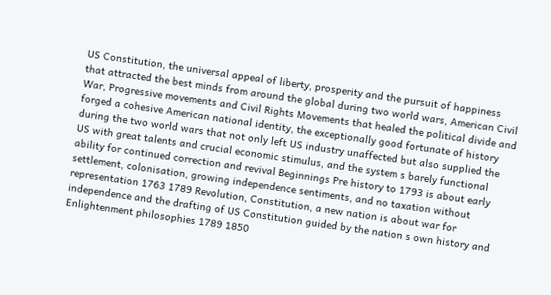US Constitution, the universal appeal of liberty, prosperity and the pursuit of happiness that attracted the best minds from around the global during two world wars, American Civil War, Progressive movements and Civil Rights Movements that healed the political divide and forged a cohesive American national identity, the exceptionally good fortunate of history during the two world wars that not only left US industry unaffected but also supplied the US with great talents and crucial economic stimulus, and the system s barely functional ability for continued correction and revival Beginnings Pre history to 1793 is about early settlement, colonisation, growing independence sentiments, and no taxation without representation 1763 1789 Revolution, Constitution, a new nation is about war for independence and the drafting of US Constitution guided by the nation s own history and Enlightenment philosophies 1789 1850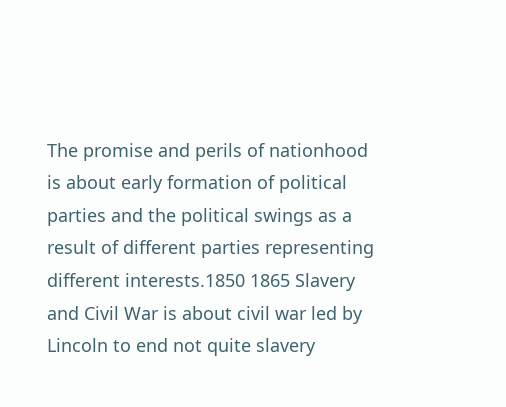The promise and perils of nationhood is about early formation of political parties and the political swings as a result of different parties representing different interests.1850 1865 Slavery and Civil War is about civil war led by Lincoln to end not quite slavery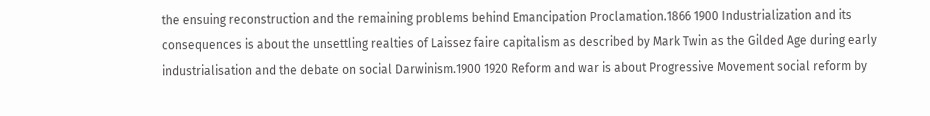the ensuing reconstruction and the remaining problems behind Emancipation Proclamation.1866 1900 Industrialization and its consequences is about the unsettling realties of Laissez faire capitalism as described by Mark Twin as the Gilded Age during early industrialisation and the debate on social Darwinism.1900 1920 Reform and war is about Progressive Movement social reform by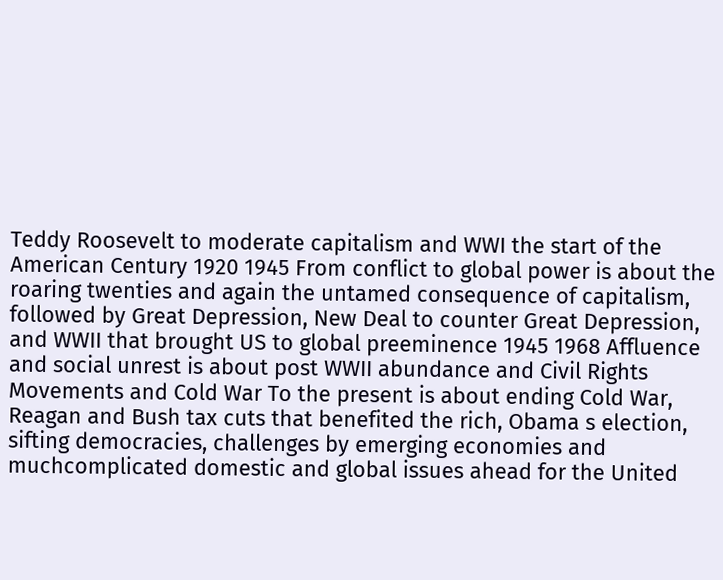Teddy Roosevelt to moderate capitalism and WWI the start of the American Century 1920 1945 From conflict to global power is about the roaring twenties and again the untamed consequence of capitalism, followed by Great Depression, New Deal to counter Great Depression, and WWII that brought US to global preeminence 1945 1968 Affluence and social unrest is about post WWII abundance and Civil Rights Movements and Cold War To the present is about ending Cold War, Reagan and Bush tax cuts that benefited the rich, Obama s election, sifting democracies, challenges by emerging economies and muchcomplicated domestic and global issues ahead for the United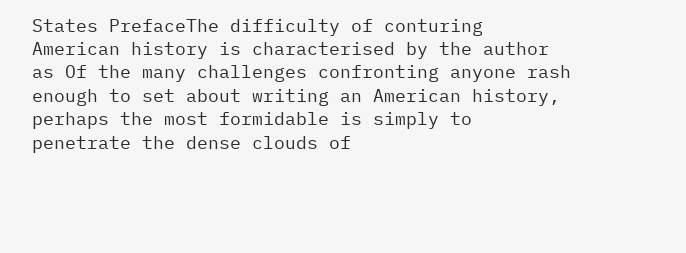States PrefaceThe difficulty of conturing American history is characterised by the author as Of the many challenges confronting anyone rash enough to set about writing an American history, perhaps the most formidable is simply to penetrate the dense clouds of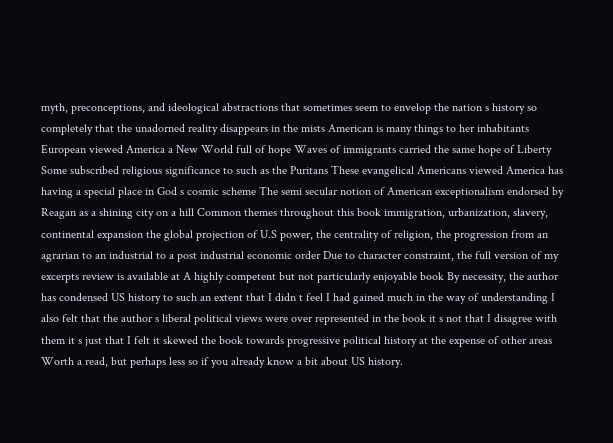myth, preconceptions, and ideological abstractions that sometimes seem to envelop the nation s history so completely that the unadorned reality disappears in the mists American is many things to her inhabitants European viewed America a New World full of hope Waves of immigrants carried the same hope of Liberty Some subscribed religious significance to such as the Puritans These evangelical Americans viewed America has having a special place in God s cosmic scheme The semi secular notion of American exceptionalism endorsed by Reagan as a shining city on a hill Common themes throughout this book immigration, urbanization, slavery, continental expansion the global projection of U.S power, the centrality of religion, the progression from an agrarian to an industrial to a post industrial economic order Due to character constraint, the full version of my excerpts review is available at A highly competent but not particularly enjoyable book By necessity, the author has condensed US history to such an extent that I didn t feel I had gained much in the way of understanding I also felt that the author s liberal political views were over represented in the book it s not that I disagree with them it s just that I felt it skewed the book towards progressive political history at the expense of other areas Worth a read, but perhaps less so if you already know a bit about US history.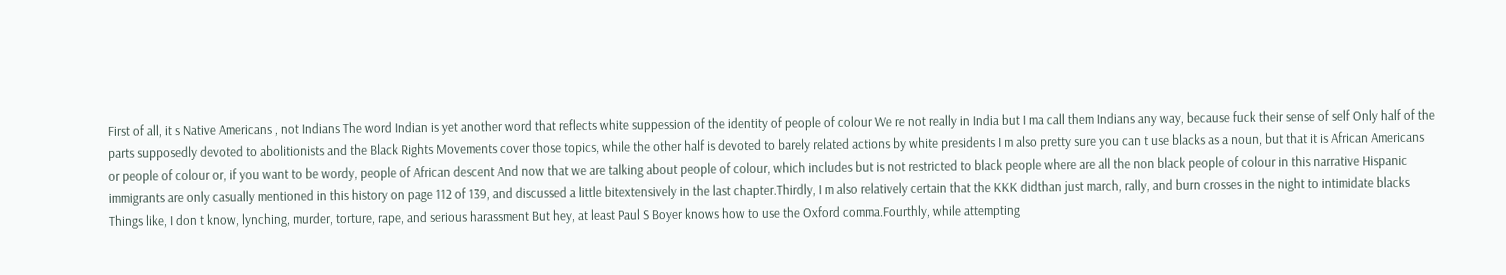First of all, it s Native Americans , not Indians The word Indian is yet another word that reflects white suppession of the identity of people of colour We re not really in India but I ma call them Indians any way, because fuck their sense of self Only half of the parts supposedly devoted to abolitionists and the Black Rights Movements cover those topics, while the other half is devoted to barely related actions by white presidents I m also pretty sure you can t use blacks as a noun, but that it is African Americans or people of colour or, if you want to be wordy, people of African descent And now that we are talking about people of colour, which includes but is not restricted to black people where are all the non black people of colour in this narrative Hispanic immigrants are only casually mentioned in this history on page 112 of 139, and discussed a little bitextensively in the last chapter.Thirdly, I m also relatively certain that the KKK didthan just march, rally, and burn crosses in the night to intimidate blacks Things like, I don t know, lynching, murder, torture, rape, and serious harassment But hey, at least Paul S Boyer knows how to use the Oxford comma.Fourthly, while attempting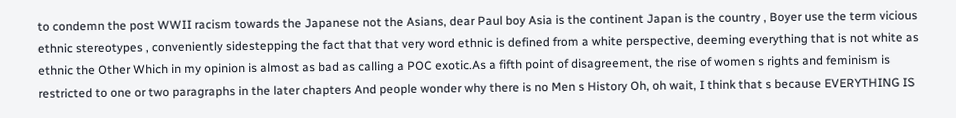to condemn the post WWII racism towards the Japanese not the Asians, dear Paul boy Asia is the continent Japan is the country , Boyer use the term vicious ethnic stereotypes , conveniently sidestepping the fact that that very word ethnic is defined from a white perspective, deeming everything that is not white as ethnic the Other Which in my opinion is almost as bad as calling a POC exotic.As a fifth point of disagreement, the rise of women s rights and feminism is restricted to one or two paragraphs in the later chapters And people wonder why there is no Men s History Oh, oh wait, I think that s because EVERYTHING IS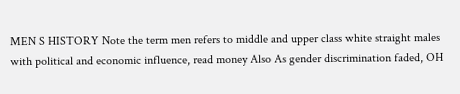MEN S HISTORY Note the term men refers to middle and upper class white straight males with political and economic influence, read money Also As gender discrimination faded, OH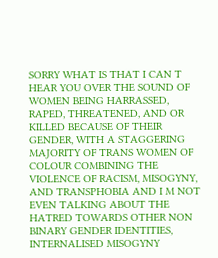SORRY WHAT IS THAT I CAN T HEAR YOU OVER THE SOUND OF WOMEN BEING HARRASSED, RAPED, THREATENED, AND OR KILLED BECAUSE OF THEIR GENDER, WITH A STAGGERING MAJORITY OF TRANS WOMEN OF COLOUR COMBINING THE VIOLENCE OF RACISM, MISOGYNY, AND TRANSPHOBIA AND I M NOT EVEN TALKING ABOUT THE HATRED TOWARDS OTHER NON BINARY GENDER IDENTITIES, INTERNALISED MISOGYNY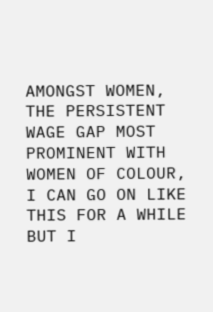AMONGST WOMEN, THE PERSISTENT WAGE GAP MOST PROMINENT WITH WOMEN OF COLOUR, I CAN GO ON LIKE THIS FOR A WHILE BUT I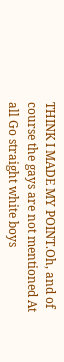THINK I MADE MY POINT.Oh, and of course the gays are not mentioned At all Go straight white boys